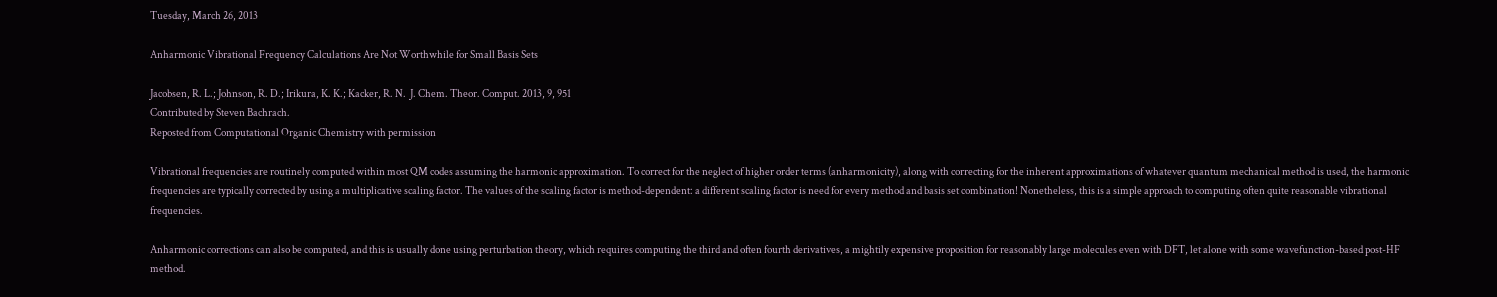Tuesday, March 26, 2013

Anharmonic Vibrational Frequency Calculations Are Not Worthwhile for Small Basis Sets

Jacobsen, R. L.; Johnson, R. D.; Irikura, K. K.; Kacker, R. N.  J. Chem. Theor. Comput. 2013, 9, 951
Contributed by Steven Bachrach.
Reposted from Computational Organic Chemistry with permission

Vibrational frequencies are routinely computed within most QM codes assuming the harmonic approximation. To correct for the neglect of higher order terms (anharmonicity), along with correcting for the inherent approximations of whatever quantum mechanical method is used, the harmonic frequencies are typically corrected by using a multiplicative scaling factor. The values of the scaling factor is method-dependent: a different scaling factor is need for every method and basis set combination! Nonetheless, this is a simple approach to computing often quite reasonable vibrational frequencies.

Anharmonic corrections can also be computed, and this is usually done using perturbation theory, which requires computing the third and often fourth derivatives, a mightily expensive proposition for reasonably large molecules even with DFT, let alone with some wavefunction-based post-HF method.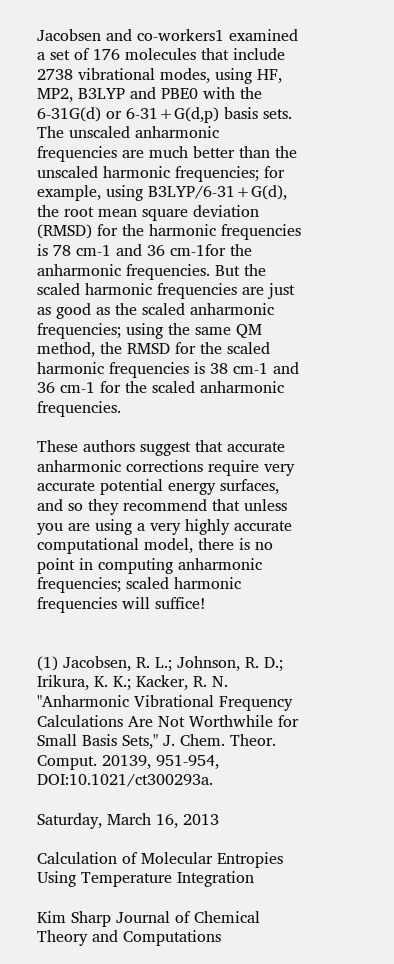Jacobsen and co-workers1 examined a set of 176 molecules that include 2738 vibrational modes, using HF, MP2, B3LYP and PBE0 with the 6-31G(d) or 6-31+G(d,p) basis sets. The unscaled anharmonic frequencies are much better than the unscaled harmonic frequencies; for example, using B3LYP/6-31+G(d), the root mean square deviation (RMSD) for the harmonic frequencies is 78 cm-1 and 36 cm-1for the anharmonic frequencies. But the scaled harmonic frequencies are just as good as the scaled anharmonic frequencies; using the same QM method, the RMSD for the scaled harmonic frequencies is 38 cm-1 and 36 cm-1 for the scaled anharmonic frequencies.

These authors suggest that accurate anharmonic corrections require very accurate potential energy surfaces, and so they recommend that unless you are using a very highly accurate computational model, there is no point in computing anharmonic frequencies; scaled harmonic frequencies will suffice!


(1) Jacobsen, R. L.; Johnson, R. D.; Irikura, K. K.; Kacker, R. N. "Anharmonic Vibrational Frequency Calculations Are Not Worthwhile for Small Basis Sets," J. Chem. Theor. Comput. 20139, 951-954, DOI:10.1021/ct300293a.

Saturday, March 16, 2013

Calculation of Molecular Entropies Using Temperature Integration

Kim Sharp Journal of Chemical Theory and Computations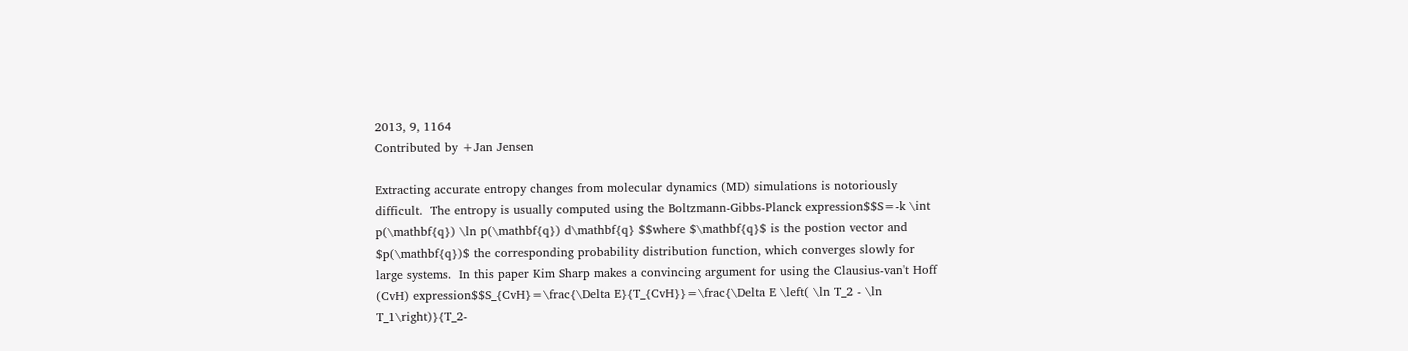2013, 9, 1164
Contributed by +Jan Jensen

Extracting accurate entropy changes from molecular dynamics (MD) simulations is notoriously difficult.  The entropy is usually computed using the Boltzmann-Gibbs-Planck expression$$S=-k \int p(\mathbf{q}) \ln p(\mathbf{q}) d\mathbf{q} $$where $\mathbf{q}$ is the postion vector and $p(\mathbf{q})$ the corresponding probability distribution function, which converges slowly for large systems.  In this paper Kim Sharp makes a convincing argument for using the Clausius-van't Hoff (CvH) expression$$S_{CvH}=\frac{\Delta E}{T_{CvH}}=\frac{\Delta E \left( \ln T_2 - \ln T_1\right)}{T_2-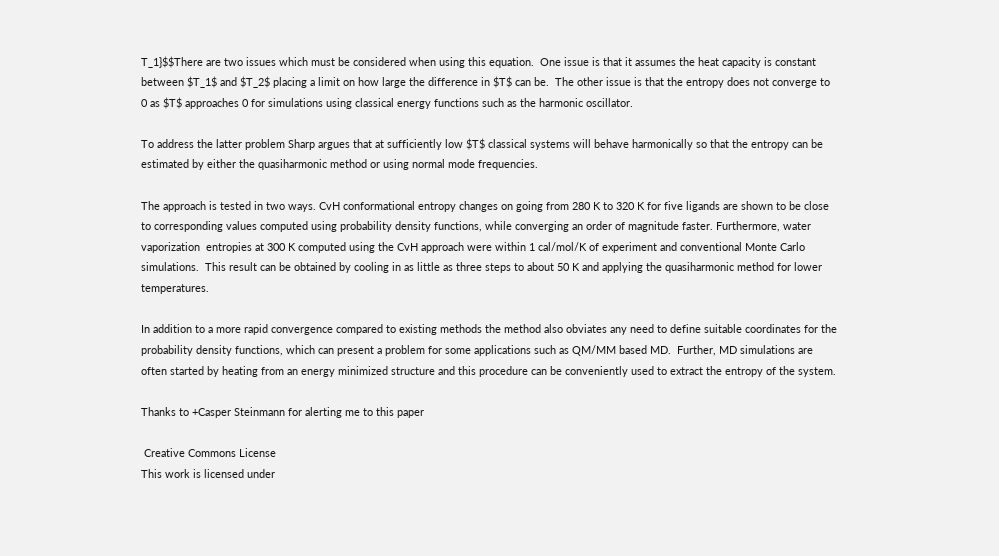T_1}$$There are two issues which must be considered when using this equation.  One issue is that it assumes the heat capacity is constant between $T_1$ and $T_2$ placing a limit on how large the difference in $T$ can be.  The other issue is that the entropy does not converge to 0 as $T$ approaches 0 for simulations using classical energy functions such as the harmonic oscillator.

To address the latter problem Sharp argues that at sufficiently low $T$ classical systems will behave harmonically so that the entropy can be estimated by either the quasiharmonic method or using normal mode frequencies.

The approach is tested in two ways. CvH conformational entropy changes on going from 280 K to 320 K for five ligands are shown to be close to corresponding values computed using probability density functions, while converging an order of magnitude faster. Furthermore, water vaporization  entropies at 300 K computed using the CvH approach were within 1 cal/mol/K of experiment and conventional Monte Carlo simulations.  This result can be obtained by cooling in as little as three steps to about 50 K and applying the quasiharmonic method for lower temperatures.

In addition to a more rapid convergence compared to existing methods the method also obviates any need to define suitable coordinates for the probability density functions, which can present a problem for some applications such as QM/MM based MD.  Further, MD simulations are often started by heating from an energy minimized structure and this procedure can be conveniently used to extract the entropy of the system.

Thanks to +Casper Steinmann for alerting me to this paper

 Creative Commons License
This work is licensed under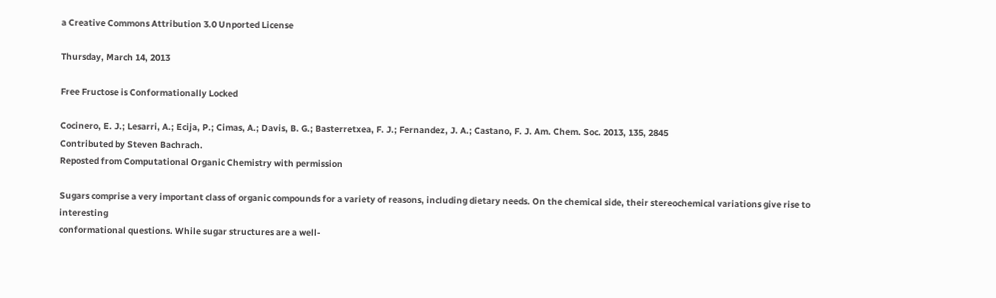a Creative Commons Attribution 3.0 Unported License

Thursday, March 14, 2013

Free Fructose is Conformationally Locked

Cocinero, E. J.; Lesarri, A.; Ecija, P.; Cimas, A.; Davis, B. G.; Basterretxea, F. J.; Fernandez, J. A.; Castano, F. J. Am. Chem. Soc. 2013, 135, 2845
Contributed by Steven Bachrach.
Reposted from Computational Organic Chemistry with permission

Sugars comprise a very important class of organic compounds for a variety of reasons, including dietary needs. On the chemical side, their stereochemical variations give rise to interesting
conformational questions. While sugar structures are a well-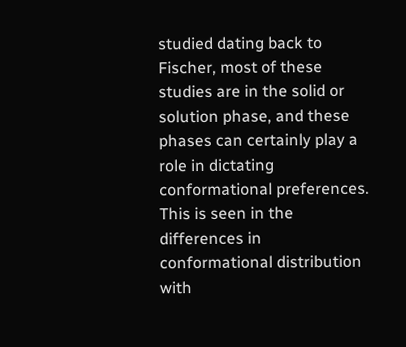studied dating back to Fischer, most of these studies are in the solid or solution phase, and these phases can certainly play a role in dictating conformational preferences. This is seen in the differences in conformational distribution with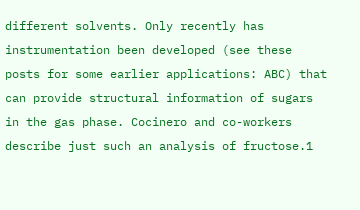different solvents. Only recently has instrumentation been developed (see these posts for some earlier applications: ABC) that can provide structural information of sugars in the gas phase. Cocinero and co-workers describe just such an analysis of fructose.1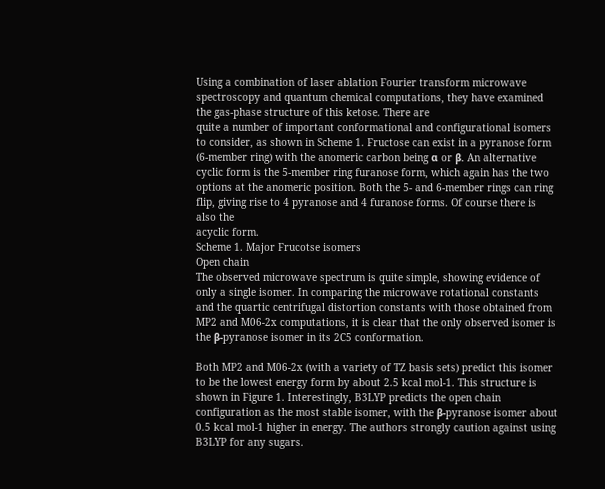Using a combination of laser ablation Fourier transform microwave spectroscopy and quantum chemical computations, they have examined the gas-phase structure of this ketose. There are
quite a number of important conformational and configurational isomers to consider, as shown in Scheme 1. Fructose can exist in a pyranose form (6-member ring) with the anomeric carbon being α or β. An alternative cyclic form is the 5-member ring furanose form, which again has the two options at the anomeric position. Both the 5- and 6-member rings can ring flip, giving rise to 4 pyranose and 4 furanose forms. Of course there is also the
acyclic form.
Scheme 1. Major Frucotse isomers
Open chain
The observed microwave spectrum is quite simple, showing evidence of only a single isomer. In comparing the microwave rotational constants and the quartic centrifugal distortion constants with those obtained from MP2 and M06-2x computations, it is clear that the only observed isomer is the β-pyranose isomer in its 2C5 conformation.

Both MP2 and M06-2x (with a variety of TZ basis sets) predict this isomer to be the lowest energy form by about 2.5 kcal mol-1. This structure is shown in Figure 1. Interestingly, B3LYP predicts the open chain configuration as the most stable isomer, with the β-pyranose isomer about 0.5 kcal mol-1 higher in energy. The authors strongly caution against using B3LYP for any sugars.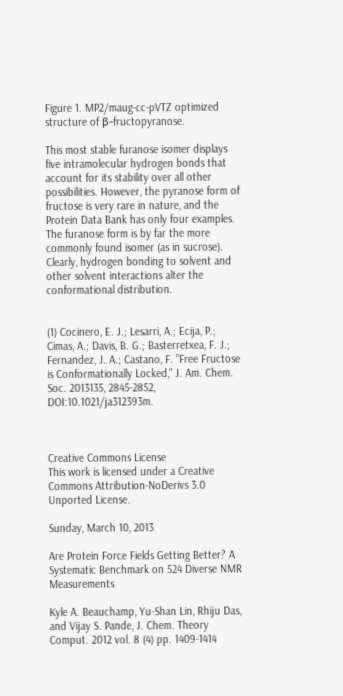Figure 1. MP2/maug-cc-pVTZ optimized structure of β-fructopyranose.

This most stable furanose isomer displays five intramolecular hydrogen bonds that account for its stability over all other possibilities. However, the pyranose form of fructose is very rare in nature, and the Protein Data Bank has only four examples. The furanose form is by far the more commonly found isomer (as in sucrose). Clearly, hydrogen bonding to solvent and other solvent interactions alter the conformational distribution.


(1) Cocinero, E. J.; Lesarri, A.; Ecija, P.; Cimas, A.; Davis, B. G.; Basterretxea, F. J.; Fernandez, J. A.; Castano, F. "Free Fructose is Conformationally Locked," J. Am. Chem. Soc. 2013135, 2845-2852, DOI:10.1021/ja312393m.



Creative Commons License
This work is licensed under a Creative Commons Attribution-NoDerivs 3.0 Unported License.

Sunday, March 10, 2013

Are Protein Force Fields Getting Better? A Systematic Benchmark on 524 Diverse NMR Measurements

Kyle A. Beauchamp, Yu-Shan Lin, Rhiju Das, and Vijay S. Pande, J. Chem. Theory Comput. 2012 vol. 8 (4) pp. 1409-1414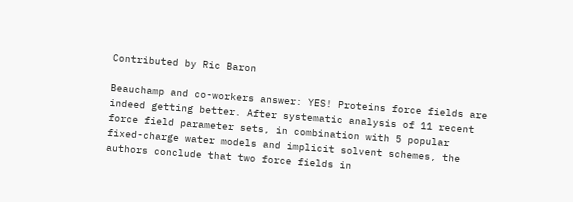Contributed by Ric Baron

Beauchamp and co-workers answer: YES! Proteins force fields are indeed getting better. After systematic analysis of 11 recent force field parameter sets, in combination with 5 popular fixed-charge water models and implicit solvent schemes, the authors conclude that two force fields in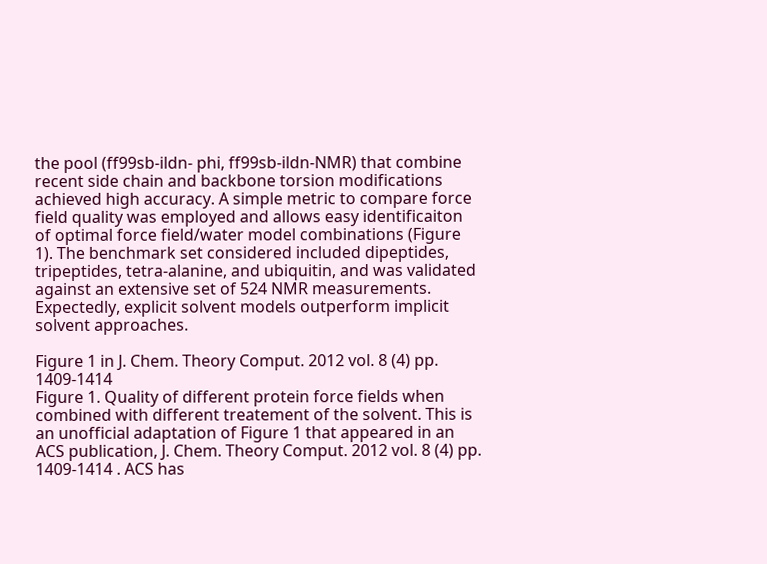the pool (ff99sb-ildn- phi, ff99sb-ildn-NMR) that combine recent side chain and backbone torsion modifications achieved high accuracy. A simple metric to compare force field quality was employed and allows easy identificaiton of optimal force field/water model combinations (Figure 1). The benchmark set considered included dipeptides, tripeptides, tetra-alanine, and ubiquitin, and was validated against an extensive set of 524 NMR measurements. Expectedly, explicit solvent models outperform implicit solvent approaches.

Figure 1 in J. Chem. Theory Comput. 2012 vol. 8 (4) pp. 1409-1414
Figure 1. Quality of different protein force fields when combined with different treatement of the solvent. This is an unofficial adaptation of Figure 1 that appeared in an ACS publication, J. Chem. Theory Comput. 2012 vol. 8 (4) pp. 1409-1414 . ACS has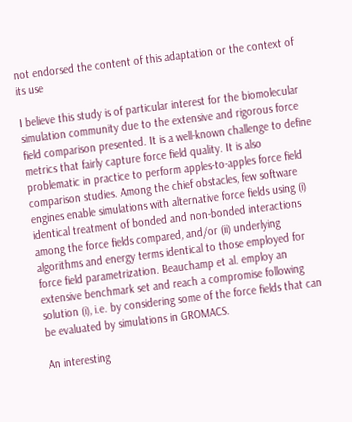not endorsed the content of this adaptation or the context of its use

I believe this study is of particular interest for the biomolecular simulation community due to the extensive and rigorous force field comparison presented. It is a well-known challenge to define metrics that fairly capture force field quality. It is also problematic in practice to perform apples-to-apples force field comparison studies. Among the chief obstacles, few software engines enable simulations with alternative force fields using (i) identical treatment of bonded and non-bonded interactions among the force fields compared, and/or (ii) underlying algorithms and energy terms identical to those employed for force field parametrization. Beauchamp et al. employ an extensive benchmark set and reach a compromise following solution (i), i.e. by considering some of the force fields that can be evaluated by simulations in GROMACS.

An interesting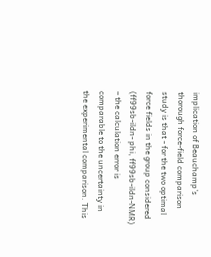implication of Beauchamp’s thorough force-field comparison study is that - for the two optimal force fields in the group considered (ff99sb-ildn- phi, ff99sb-ildn-NMR) – the calculation error is comparable to the uncertainty in the experimental comparison. This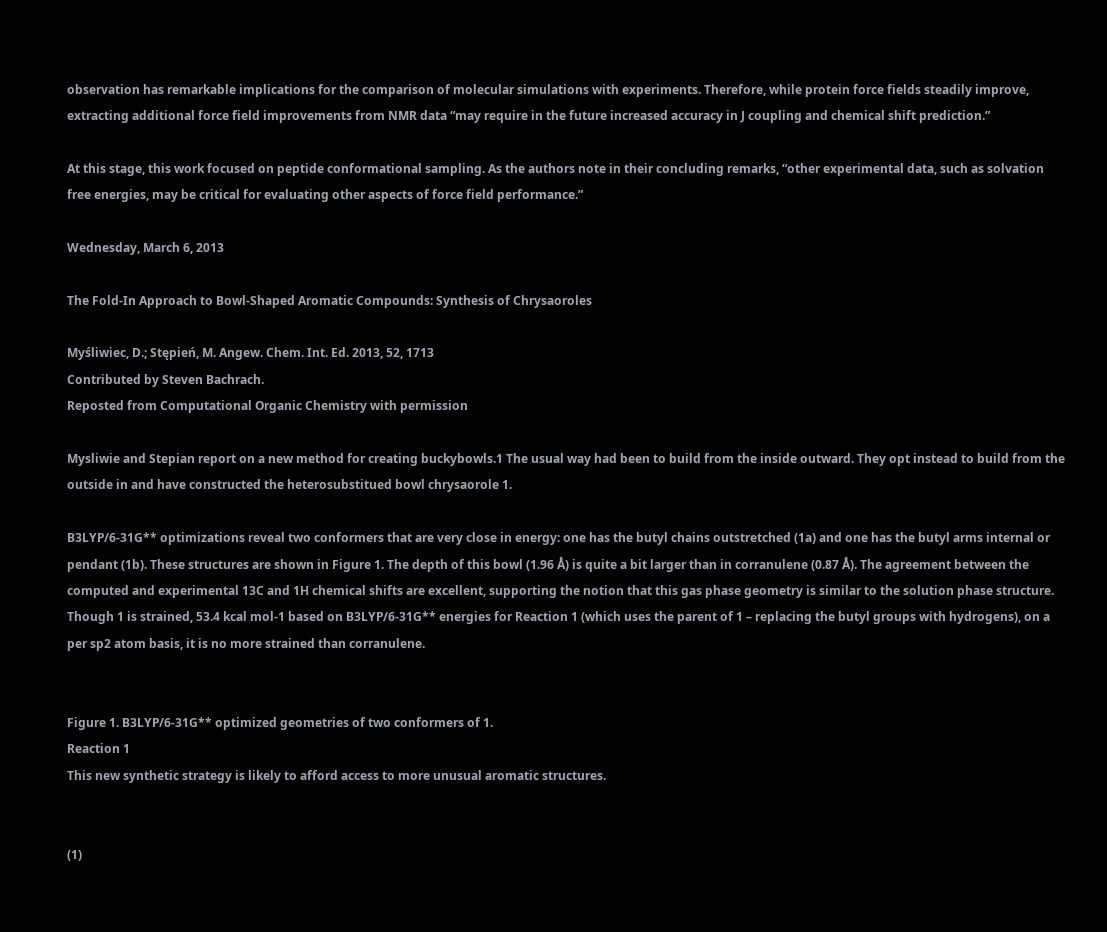observation has remarkable implications for the comparison of molecular simulations with experiments. Therefore, while protein force fields steadily improve, extracting additional force field improvements from NMR data “may require in the future increased accuracy in J coupling and chemical shift prediction.”

At this stage, this work focused on peptide conformational sampling. As the authors note in their concluding remarks, “other experimental data, such as solvation free energies, may be critical for evaluating other aspects of force field performance.”

Wednesday, March 6, 2013

The Fold-In Approach to Bowl-Shaped Aromatic Compounds: Synthesis of Chrysaoroles

Myśliwiec, D.; Stępień, M. Angew. Chem. Int. Ed. 2013, 52, 1713
Contributed by Steven Bachrach.
Reposted from Computational Organic Chemistry with permission

Mysliwie and Stepian report on a new method for creating buckybowls.1 The usual way had been to build from the inside outward. They opt instead to build from the outside in and have constructed the heterosubstitued bowl chrysaorole 1.

B3LYP/6-31G** optimizations reveal two conformers that are very close in energy: one has the butyl chains outstretched (1a) and one has the butyl arms internal or pendant (1b). These structures are shown in Figure 1. The depth of this bowl (1.96 Å) is quite a bit larger than in corranulene (0.87 Å). The agreement between the computed and experimental 13C and 1H chemical shifts are excellent, supporting the notion that this gas phase geometry is similar to the solution phase structure. Though 1 is strained, 53.4 kcal mol-1 based on B3LYP/6-31G** energies for Reaction 1 (which uses the parent of 1 – replacing the butyl groups with hydrogens), on a per sp2 atom basis, it is no more strained than corranulene.


Figure 1. B3LYP/6-31G** optimized geometries of two conformers of 1.
Reaction 1
This new synthetic strategy is likely to afford access to more unusual aromatic structures.


(1)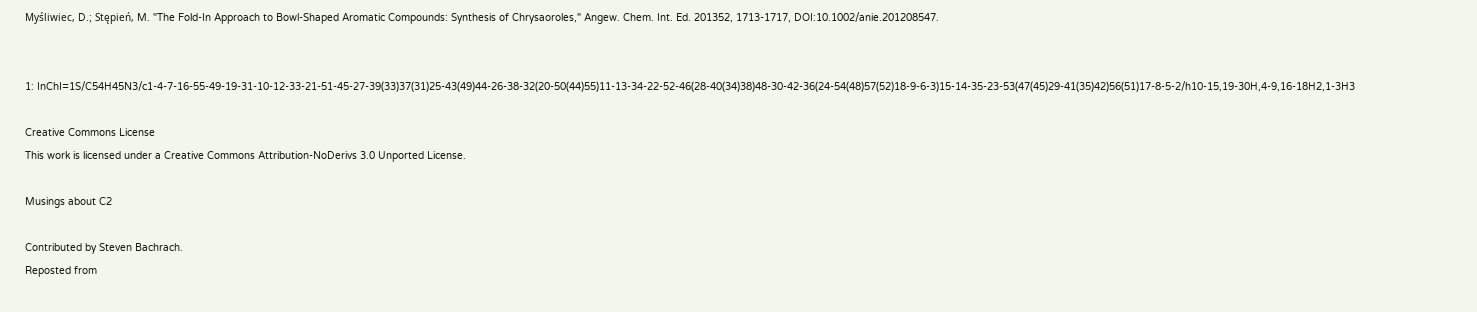Myśliwiec, D.; Stępień, M. "The Fold-In Approach to Bowl-Shaped Aromatic Compounds: Synthesis of Chrysaoroles," Angew. Chem. Int. Ed. 201352, 1713-1717, DOI:10.1002/anie.201208547.


1: InChI=1S/C54H45N3/c1-4-7-16-55-49-19-31-10-12-33-21-51-45-27-39(33)37(31)25-43(49)44-26-38-32(20-50(44)55)11-13-34-22-52-46(28-40(34)38)48-30-42-36(24-54(48)57(52)18-9-6-3)15-14-35-23-53(47(45)29-41(35)42)56(51)17-8-5-2/h10-15,19-30H,4-9,16-18H2,1-3H3

Creative Commons License
This work is licensed under a Creative Commons Attribution-NoDerivs 3.0 Unported License.

Musings about C2

Contributed by Steven Bachrach.
Reposted from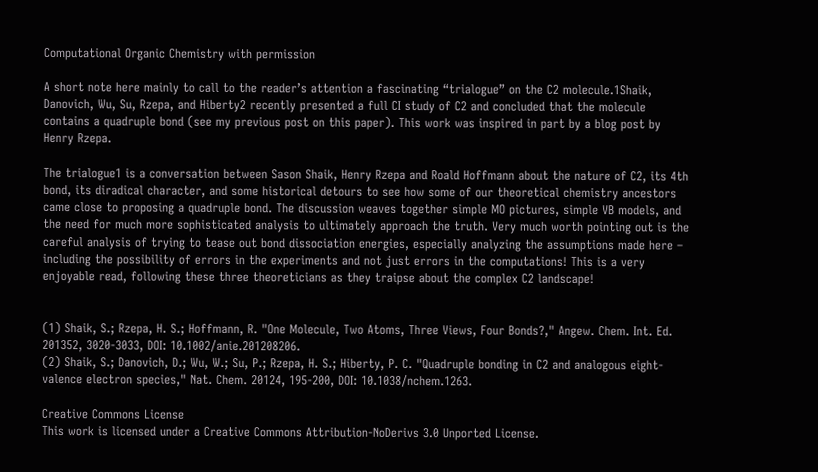Computational Organic Chemistry with permission

A short note here mainly to call to the reader’s attention a fascinating “trialogue” on the C2 molecule.1Shaik, Danovich, Wu, Su, Rzepa, and Hiberty2 recently presented a full CI study of C2 and concluded that the molecule contains a quadruple bond (see my previous post on this paper). This work was inspired in part by a blog post by Henry Rzepa.

The trialogue1 is a conversation between Sason Shaik, Henry Rzepa and Roald Hoffmann about the nature of C2, its 4th bond, its diradical character, and some historical detours to see how some of our theoretical chemistry ancestors came close to proposing a quadruple bond. The discussion weaves together simple MO pictures, simple VB models, and the need for much more sophisticated analysis to ultimately approach the truth. Very much worth pointing out is the careful analysis of trying to tease out bond dissociation energies, especially analyzing the assumptions made here – including the possibility of errors in the experiments and not just errors in the computations! This is a very enjoyable read, following these three theoreticians as they traipse about the complex C2 landscape!


(1) Shaik, S.; Rzepa, H. S.; Hoffmann, R. "One Molecule, Two Atoms, Three Views, Four Bonds?," Angew. Chem. Int. Ed. 201352, 3020-3033, DOI: 10.1002/anie.201208206.
(2) Shaik, S.; Danovich, D.; Wu, W.; Su, P.; Rzepa, H. S.; Hiberty, P. C. "Quadruple bonding in C2 and analogous eight-valence electron species," Nat. Chem. 20124, 195-200, DOI: 10.1038/nchem.1263.

Creative Commons License
This work is licensed under a Creative Commons Attribution-NoDerivs 3.0 Unported License.